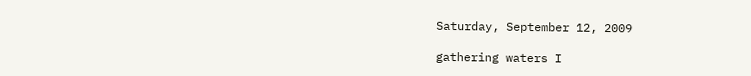Saturday, September 12, 2009

gathering waters I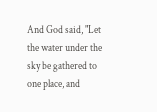And God said, "Let the water under the sky be gathered to one place, and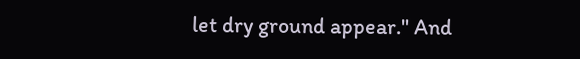let dry ground appear." And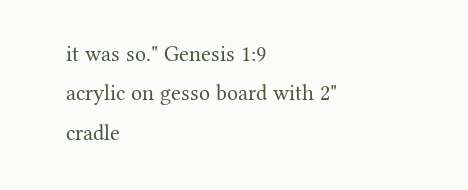it was so." Genesis 1:9
acrylic on gesso board with 2" cradle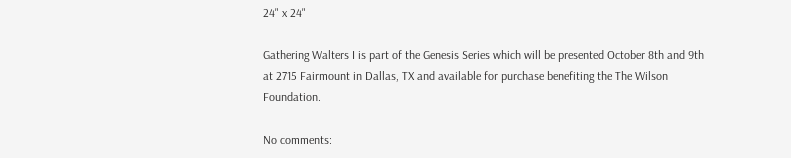24" x 24"

Gathering Walters I is part of the Genesis Series which will be presented October 8th and 9th at 2715 Fairmount in Dallas, TX and available for purchase benefiting the The Wilson Foundation.

No comments: